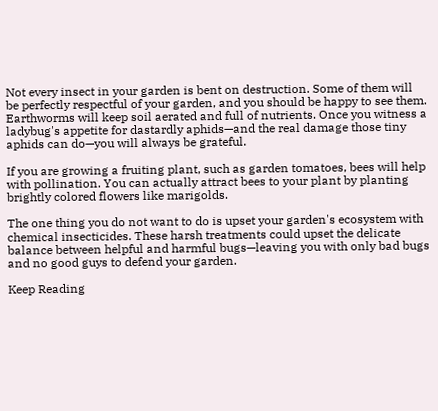Not every insect in your garden is bent on destruction. Some of them will be perfectly respectful of your garden, and you should be happy to see them. Earthworms will keep soil aerated and full of nutrients. Once you witness a ladybug's appetite for dastardly aphids—and the real damage those tiny aphids can do—you will always be grateful.

If you are growing a fruiting plant, such as garden tomatoes, bees will help with pollination. You can actually attract bees to your plant by planting brightly colored flowers like marigolds.

The one thing you do not want to do is upset your garden's ecosystem with chemical insecticides. These harsh treatments could upset the delicate balance between helpful and harmful bugs—leaving you with only bad bugs and no good guys to defend your garden.

Keep Reading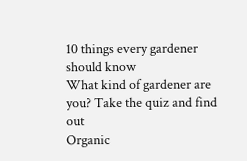10 things every gardener should know
What kind of gardener are you? Take the quiz and find out
Organic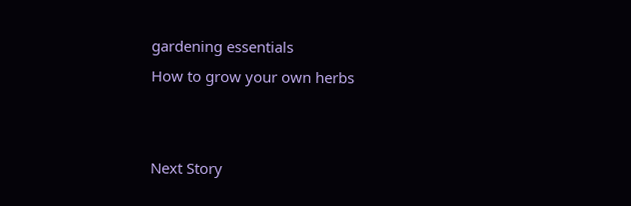gardening essentials
How to grow your own herbs


Next Story